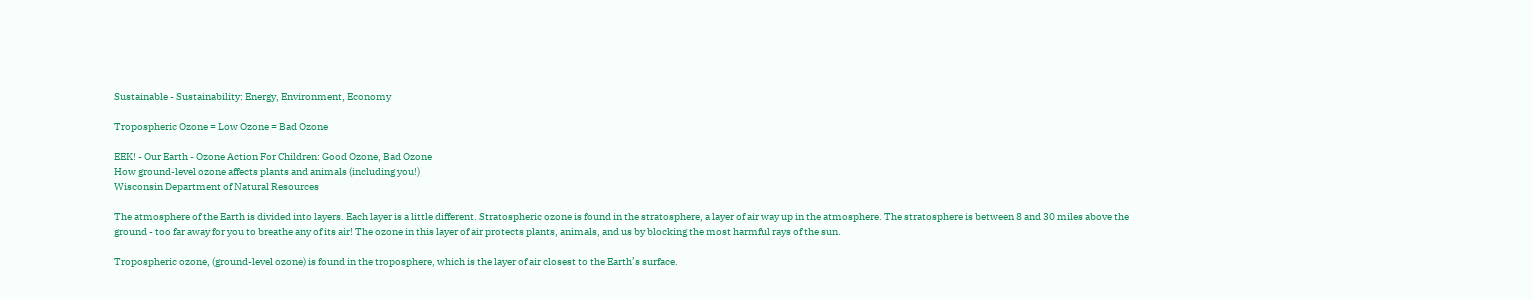Sustainable - Sustainability: Energy, Environment, Economy

Tropospheric Ozone = Low Ozone = Bad Ozone

EEK! - Our Earth - Ozone Action For Children: Good Ozone, Bad Ozone
How ground-level ozone affects plants and animals (including you!)
Wisconsin Department of Natural Resources

The atmosphere of the Earth is divided into layers. Each layer is a little different. Stratospheric ozone is found in the stratosphere, a layer of air way up in the atmosphere. The stratosphere is between 8 and 30 miles above the ground - too far away for you to breathe any of its air! The ozone in this layer of air protects plants, animals, and us by blocking the most harmful rays of the sun.

Tropospheric ozone, (ground-level ozone) is found in the troposphere, which is the layer of air closest to the Earth’s surface.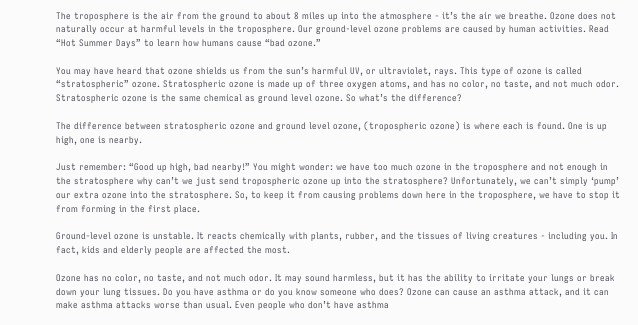The troposphere is the air from the ground to about 8 miles up into the atmosphere - it’s the air we breathe. Ozone does not naturally occur at harmful levels in the troposphere. Our ground-level ozone problems are caused by human activities. Read “Hot Summer Days” to learn how humans cause “bad ozone.”

You may have heard that ozone shields us from the sun’s harmful UV, or ultraviolet, rays. This type of ozone is called “stratospheric” ozone. Stratospheric ozone is made up of three oxygen atoms, and has no color, no taste, and not much odor. Stratospheric ozone is the same chemical as ground level ozone. So what’s the difference?

The difference between stratospheric ozone and ground level ozone, (tropospheric ozone) is where each is found. One is up high, one is nearby.

Just remember: “Good up high, bad nearby!” You might wonder: we have too much ozone in the troposphere and not enough in the stratosphere why can’t we just send tropospheric ozone up into the stratosphere? Unfortunately, we can’t simply ‘pump’ our extra ozone into the stratosphere. So, to keep it from causing problems down here in the troposphere, we have to stop it from forming in the first place.

Ground-level ozone is unstable. It reacts chemically with plants, rubber, and the tissues of living creatures - including you. In fact, kids and elderly people are affected the most.

Ozone has no color, no taste, and not much odor. It may sound harmless, but it has the ability to irritate your lungs or break down your lung tissues. Do you have asthma or do you know someone who does? Ozone can cause an asthma attack, and it can make asthma attacks worse than usual. Even people who don’t have asthma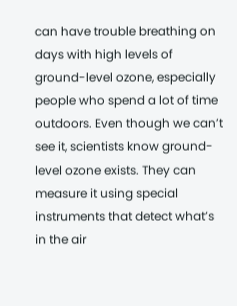can have trouble breathing on days with high levels of ground-level ozone, especially people who spend a lot of time outdoors. Even though we can’t see it, scientists know ground-level ozone exists. They can measure it using special instruments that detect what’s in the air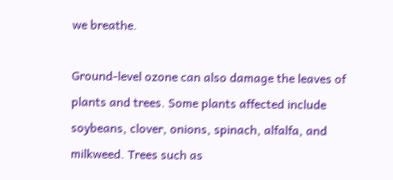we breathe.

Ground-level ozone can also damage the leaves of plants and trees. Some plants affected include soybeans, clover, onions, spinach, alfalfa, and milkweed. Trees such as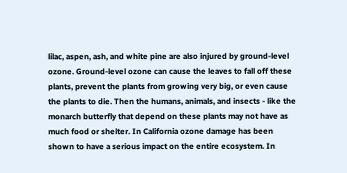lilac, aspen, ash, and white pine are also injured by ground-level ozone. Ground-level ozone can cause the leaves to fall off these plants, prevent the plants from growing very big, or even cause the plants to die. Then the humans, animals, and insects - like the monarch butterfly that depend on these plants may not have as much food or shelter. In California ozone damage has been shown to have a serious impact on the entire ecosystem. In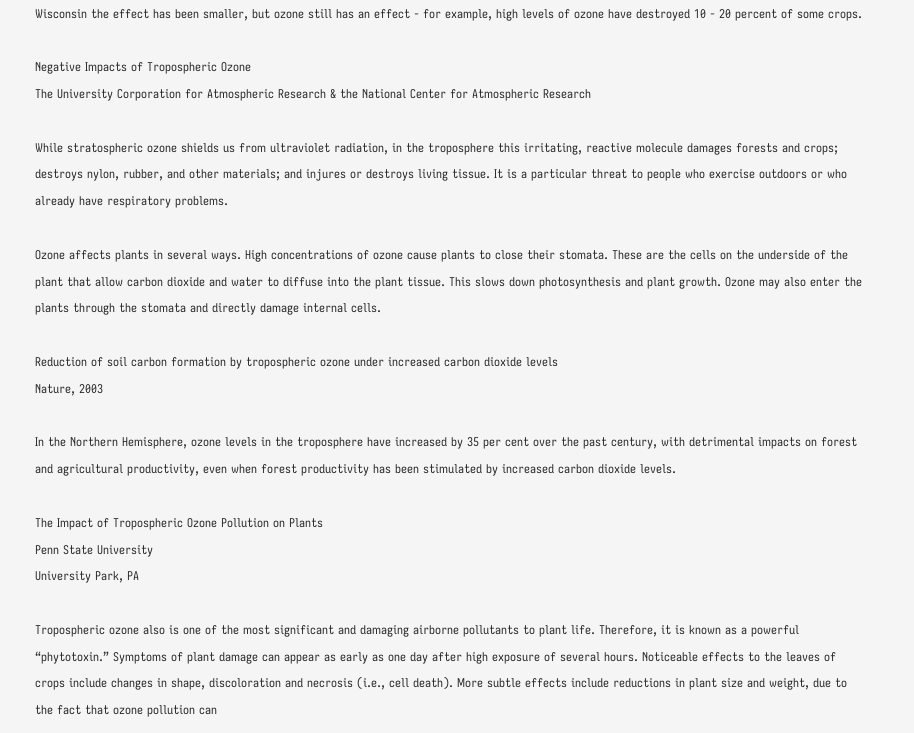Wisconsin the effect has been smaller, but ozone still has an effect - for example, high levels of ozone have destroyed 10 - 20 percent of some crops.

Negative Impacts of Tropospheric Ozone
The University Corporation for Atmospheric Research & the National Center for Atmospheric Research

While stratospheric ozone shields us from ultraviolet radiation, in the troposphere this irritating, reactive molecule damages forests and crops; destroys nylon, rubber, and other materials; and injures or destroys living tissue. It is a particular threat to people who exercise outdoors or who already have respiratory problems.

Ozone affects plants in several ways. High concentrations of ozone cause plants to close their stomata. These are the cells on the underside of the plant that allow carbon dioxide and water to diffuse into the plant tissue. This slows down photosynthesis and plant growth. Ozone may also enter the plants through the stomata and directly damage internal cells.

Reduction of soil carbon formation by tropospheric ozone under increased carbon dioxide levels
Nature, 2003

In the Northern Hemisphere, ozone levels in the troposphere have increased by 35 per cent over the past century, with detrimental impacts on forest and agricultural productivity, even when forest productivity has been stimulated by increased carbon dioxide levels.

The Impact of Tropospheric Ozone Pollution on Plants
Penn State University
University Park, PA

Tropospheric ozone also is one of the most significant and damaging airborne pollutants to plant life. Therefore, it is known as a powerful “phytotoxin.” Symptoms of plant damage can appear as early as one day after high exposure of several hours. Noticeable effects to the leaves of crops include changes in shape, discoloration and necrosis (i.e., cell death). More subtle effects include reductions in plant size and weight, due to the fact that ozone pollution can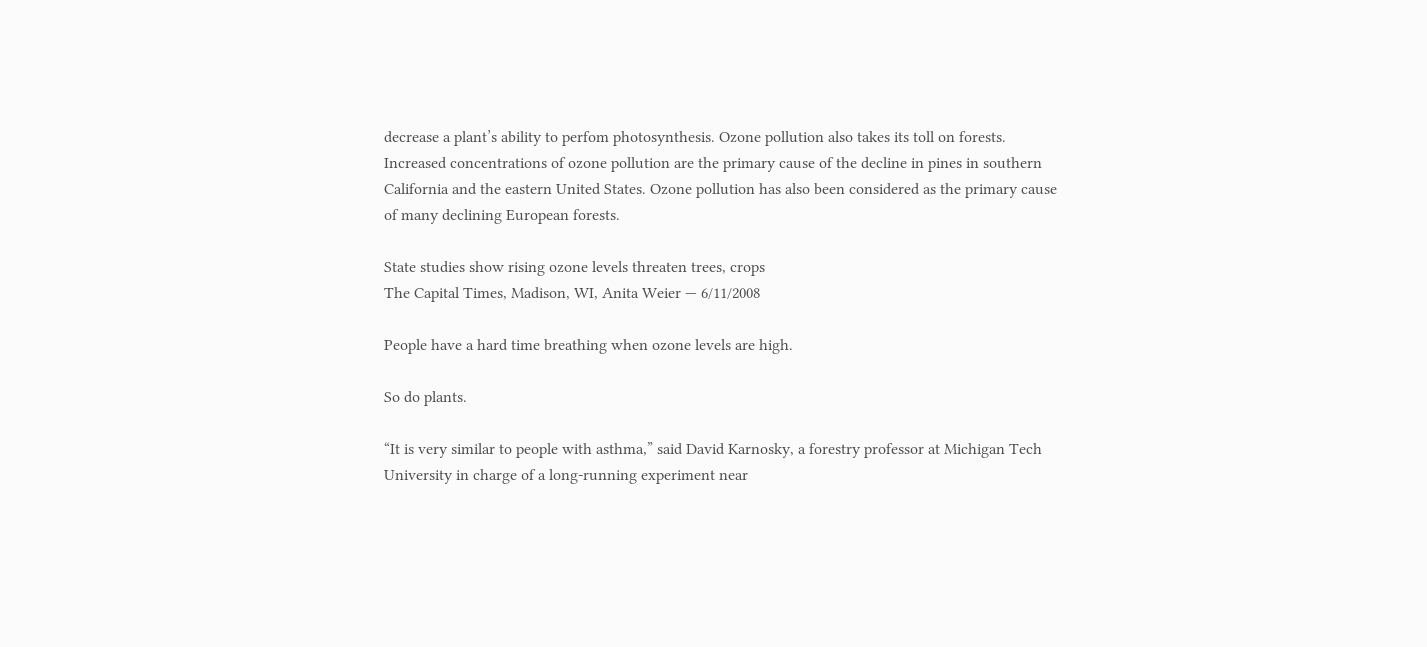decrease a plant’s ability to perfom photosynthesis. Ozone pollution also takes its toll on forests. Increased concentrations of ozone pollution are the primary cause of the decline in pines in southern California and the eastern United States. Ozone pollution has also been considered as the primary cause of many declining European forests.

State studies show rising ozone levels threaten trees, crops
The Capital Times, Madison, WI, Anita Weier — 6/11/2008

People have a hard time breathing when ozone levels are high.

So do plants.

“It is very similar to people with asthma,” said David Karnosky, a forestry professor at Michigan Tech University in charge of a long-running experiment near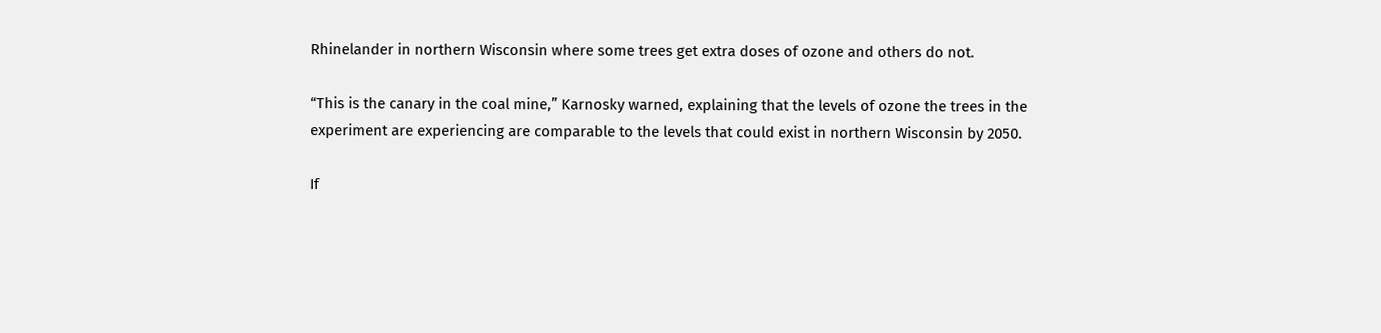Rhinelander in northern Wisconsin where some trees get extra doses of ozone and others do not.

“This is the canary in the coal mine,” Karnosky warned, explaining that the levels of ozone the trees in the experiment are experiencing are comparable to the levels that could exist in northern Wisconsin by 2050.

If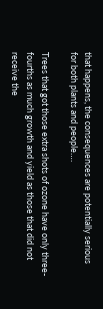that happens, the consequences are potentially serious for both plants and people….

Trees that got those extra shots of ozone have only three-fourths as much growth and yield as those that did not receive the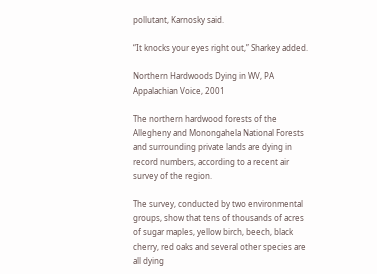pollutant, Karnosky said.

“It knocks your eyes right out,” Sharkey added.

Northern Hardwoods Dying in WV, PA
Appalachian Voice, 2001

The northern hardwood forests of the Allegheny and Monongahela National Forests and surrounding private lands are dying in record numbers, according to a recent air survey of the region.

The survey, conducted by two environmental groups, show that tens of thousands of acres of sugar maples, yellow birch, beech, black cherry, red oaks and several other species are all dying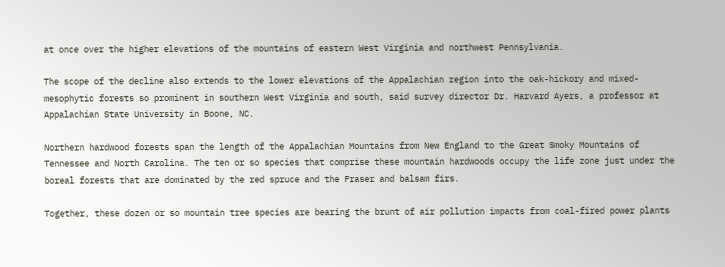at once over the higher elevations of the mountains of eastern West Virginia and northwest Pennsylvania.

The scope of the decline also extends to the lower elevations of the Appalachian region into the oak-hickory and mixed-mesophytic forests so prominent in southern West Virginia and south, said survey director Dr. Harvard Ayers, a professor at Appalachian State University in Boone, NC.

Northern hardwood forests span the length of the Appalachian Mountains from New England to the Great Smoky Mountains of Tennessee and North Carolina. The ten or so species that comprise these mountain hardwoods occupy the life zone just under the boreal forests that are dominated by the red spruce and the Fraser and balsam firs.

Together, these dozen or so mountain tree species are bearing the brunt of air pollution impacts from coal-fired power plants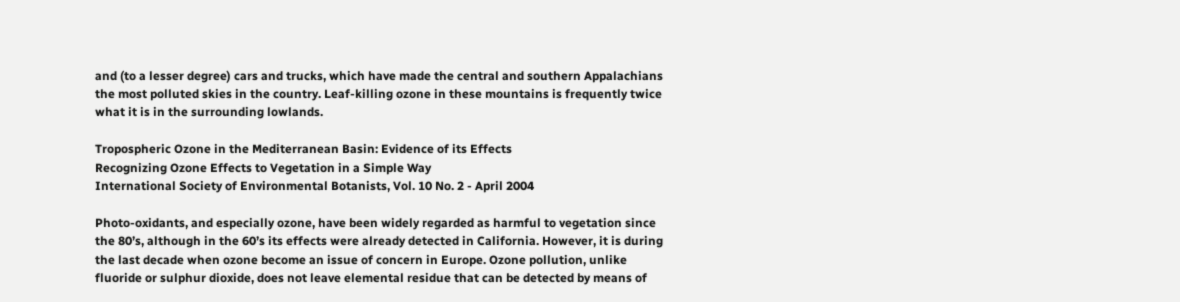and (to a lesser degree) cars and trucks, which have made the central and southern Appalachians the most polluted skies in the country. Leaf-killing ozone in these mountains is frequently twice what it is in the surrounding lowlands.

Tropospheric Ozone in the Mediterranean Basin: Evidence of its Effects
Recognizing Ozone Effects to Vegetation in a Simple Way
International Society of Environmental Botanists, Vol. 10 No. 2 - April 2004

Photo-oxidants, and especially ozone, have been widely regarded as harmful to vegetation since the 80’s, although in the 60’s its effects were already detected in California. However, it is during the last decade when ozone become an issue of concern in Europe. Ozone pollution, unlike fluoride or sulphur dioxide, does not leave elemental residue that can be detected by means of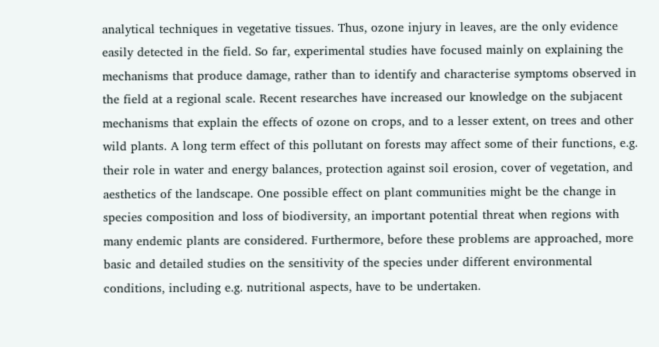analytical techniques in vegetative tissues. Thus, ozone injury in leaves, are the only evidence easily detected in the field. So far, experimental studies have focused mainly on explaining the mechanisms that produce damage, rather than to identify and characterise symptoms observed in the field at a regional scale. Recent researches have increased our knowledge on the subjacent mechanisms that explain the effects of ozone on crops, and to a lesser extent, on trees and other wild plants. A long term effect of this pollutant on forests may affect some of their functions, e.g. their role in water and energy balances, protection against soil erosion, cover of vegetation, and aesthetics of the landscape. One possible effect on plant communities might be the change in species composition and loss of biodiversity, an important potential threat when regions with many endemic plants are considered. Furthermore, before these problems are approached, more basic and detailed studies on the sensitivity of the species under different environmental conditions, including e.g. nutritional aspects, have to be undertaken.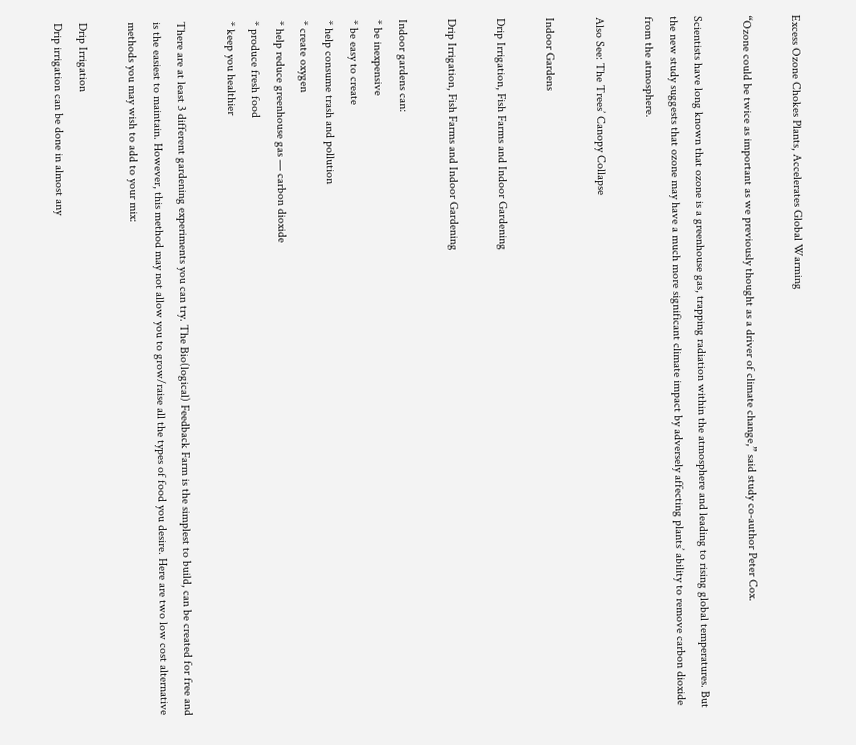Excess Ozone Chokes Plants, Accelerates Global Warming

“Ozone could be twice as important as we previously thought as a driver of climate change,” said study co-author Peter Cox.

Scientists have long known that ozone is a greenhouse gas, trapping radiation within the atmosphere and leading to rising global temperatures. But the new study suggests that ozone may have a much more significant climate impact by adversely affecting plants’ ability to remove carbon dioxide from the atmosphere.

Also See: The Trees’ Canopy Collapse

Indoor Gardens

Drip Irrigation, Fish Farms and Indoor Gardening

Drip Irrigation, Fish Farms and Indoor Gardening

Indoor gardens can:
* be inexpensive
* be easy to create
* help consume trash and pollution
* create oxygen
* help reduce greenhouse gas — carbon dioxide
* produce fresh food
* keep you healthier

There are at least 3 different gardening experiments you can try. The Bio(logical) Feedback Farm is the simplest to build, can be created for free and is the easiest to maintain. However, this method may not allow you to grow/raise all the types of food you desire. Here are two low cost alternative methods you may wish to add to your mix:

Drip Irrigation
Drip irrigation can be done in almost any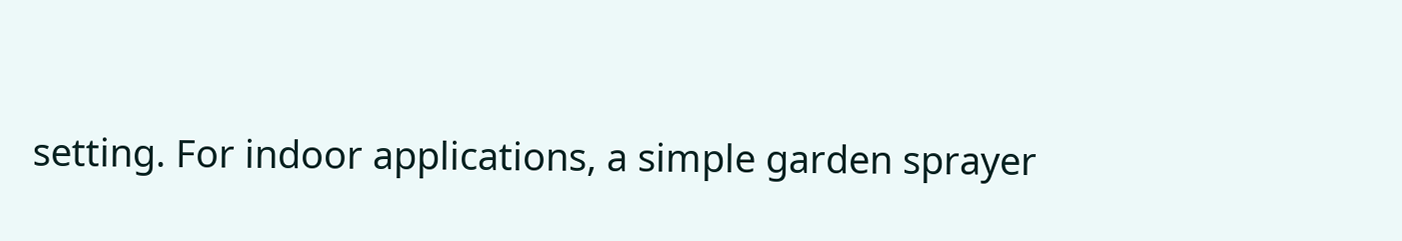setting. For indoor applications, a simple garden sprayer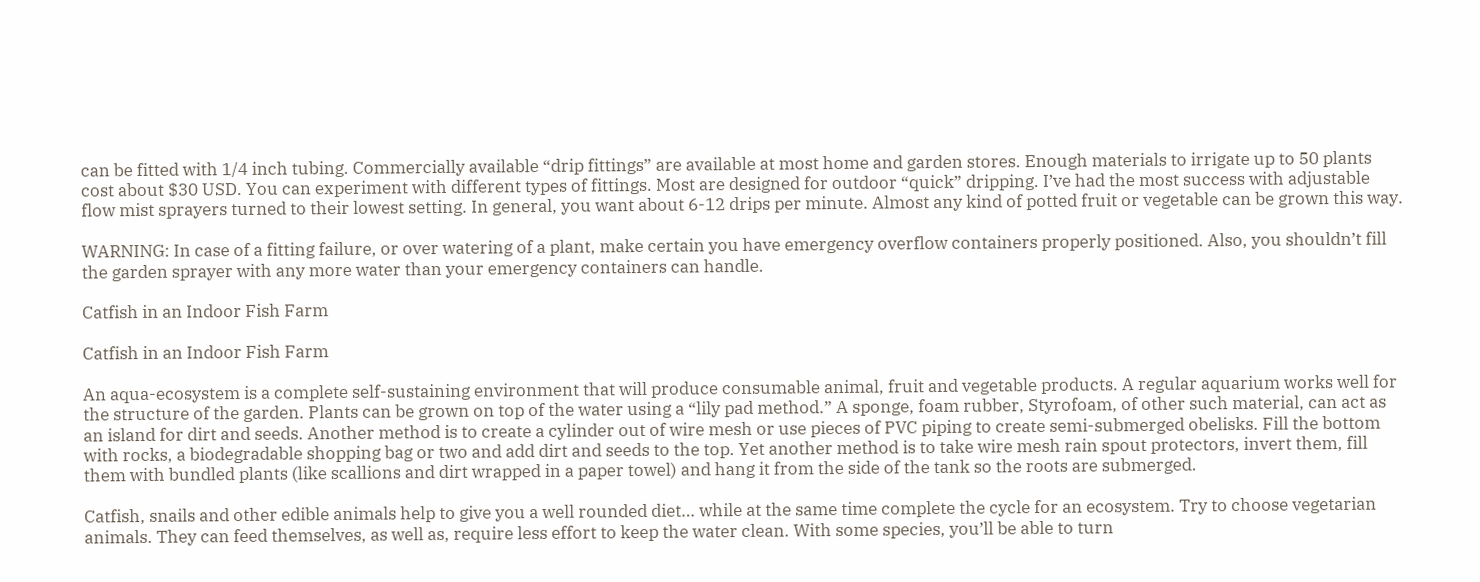can be fitted with 1/4 inch tubing. Commercially available “drip fittings” are available at most home and garden stores. Enough materials to irrigate up to 50 plants cost about $30 USD. You can experiment with different types of fittings. Most are designed for outdoor “quick” dripping. I’ve had the most success with adjustable flow mist sprayers turned to their lowest setting. In general, you want about 6-12 drips per minute. Almost any kind of potted fruit or vegetable can be grown this way.

WARNING: In case of a fitting failure, or over watering of a plant, make certain you have emergency overflow containers properly positioned. Also, you shouldn’t fill the garden sprayer with any more water than your emergency containers can handle.

Catfish in an Indoor Fish Farm

Catfish in an Indoor Fish Farm

An aqua-ecosystem is a complete self-sustaining environment that will produce consumable animal, fruit and vegetable products. A regular aquarium works well for the structure of the garden. Plants can be grown on top of the water using a “lily pad method.” A sponge, foam rubber, Styrofoam, of other such material, can act as an island for dirt and seeds. Another method is to create a cylinder out of wire mesh or use pieces of PVC piping to create semi-submerged obelisks. Fill the bottom with rocks, a biodegradable shopping bag or two and add dirt and seeds to the top. Yet another method is to take wire mesh rain spout protectors, invert them, fill them with bundled plants (like scallions and dirt wrapped in a paper towel) and hang it from the side of the tank so the roots are submerged.

Catfish, snails and other edible animals help to give you a well rounded diet… while at the same time complete the cycle for an ecosystem. Try to choose vegetarian animals. They can feed themselves, as well as, require less effort to keep the water clean. With some species, you’ll be able to turn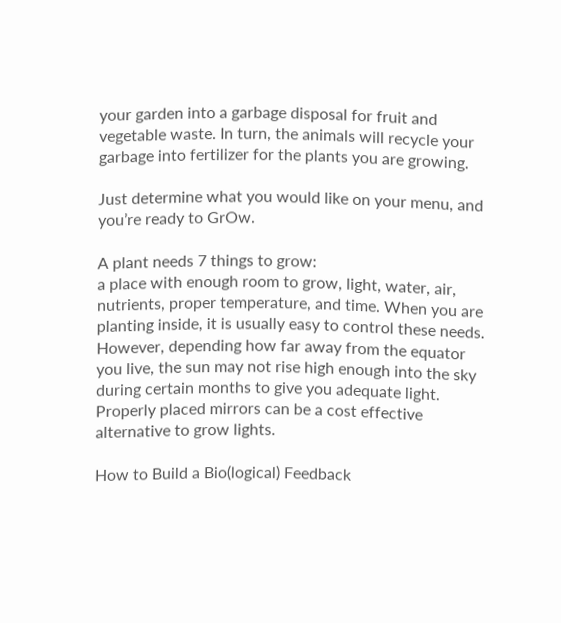your garden into a garbage disposal for fruit and vegetable waste. In turn, the animals will recycle your garbage into fertilizer for the plants you are growing.

Just determine what you would like on your menu, and you’re ready to GrOw.

A plant needs 7 things to grow:
a place with enough room to grow, light, water, air, nutrients, proper temperature, and time. When you are planting inside, it is usually easy to control these needs. However, depending how far away from the equator you live, the sun may not rise high enough into the sky during certain months to give you adequate light. Properly placed mirrors can be a cost effective alternative to grow lights.

How to Build a Bio(logical) Feedback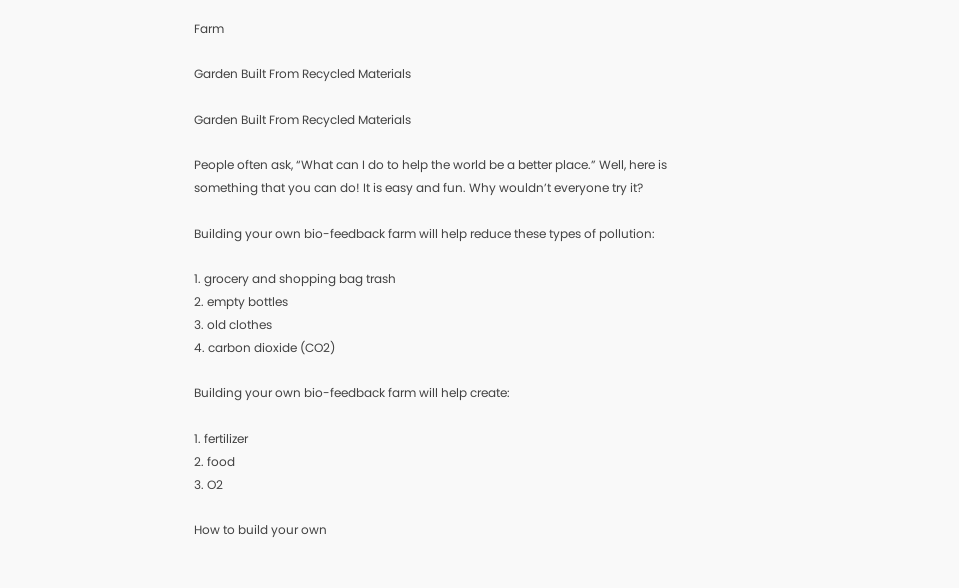Farm

Garden Built From Recycled Materials

Garden Built From Recycled Materials

People often ask, “What can I do to help the world be a better place.” Well, here is something that you can do! It is easy and fun. Why wouldn’t everyone try it?

Building your own bio-feedback farm will help reduce these types of pollution:

1. grocery and shopping bag trash
2. empty bottles
3. old clothes
4. carbon dioxide (CO2)

Building your own bio-feedback farm will help create:

1. fertilizer
2. food
3. O2

How to build your own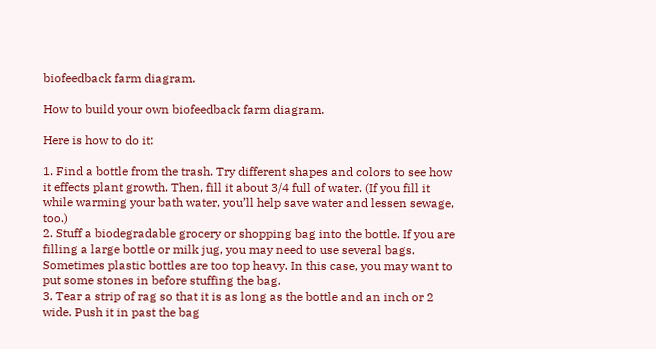biofeedback farm diagram.

How to build your own biofeedback farm diagram.

Here is how to do it:

1. Find a bottle from the trash. Try different shapes and colors to see how it effects plant growth. Then, fill it about 3/4 full of water. (If you fill it while warming your bath water, you’ll help save water and lessen sewage, too.)
2. Stuff a biodegradable grocery or shopping bag into the bottle. If you are filling a large bottle or milk jug, you may need to use several bags. Sometimes plastic bottles are too top heavy. In this case, you may want to put some stones in before stuffing the bag.
3. Tear a strip of rag so that it is as long as the bottle and an inch or 2 wide. Push it in past the bag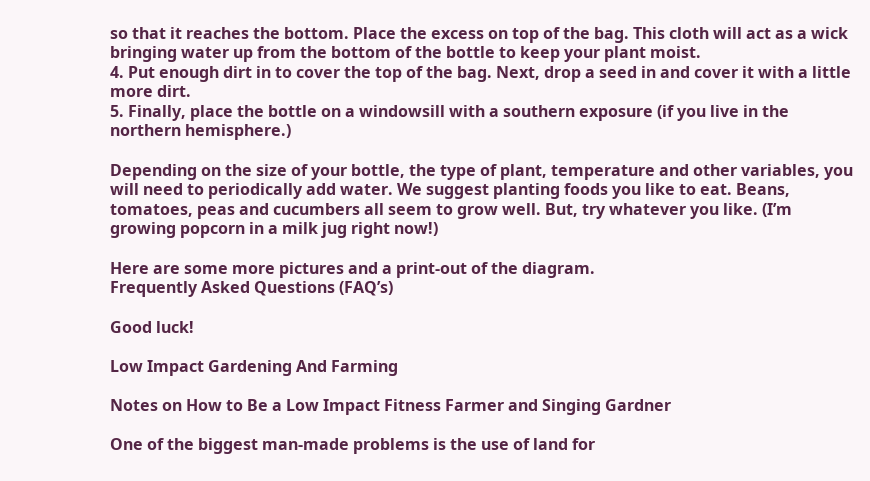so that it reaches the bottom. Place the excess on top of the bag. This cloth will act as a wick bringing water up from the bottom of the bottle to keep your plant moist.
4. Put enough dirt in to cover the top of the bag. Next, drop a seed in and cover it with a little more dirt.
5. Finally, place the bottle on a windowsill with a southern exposure (if you live in the northern hemisphere.)

Depending on the size of your bottle, the type of plant, temperature and other variables, you will need to periodically add water. We suggest planting foods you like to eat. Beans, tomatoes, peas and cucumbers all seem to grow well. But, try whatever you like. (I’m growing popcorn in a milk jug right now!)

Here are some more pictures and a print-out of the diagram.
Frequently Asked Questions (FAQ’s)

Good luck!

Low Impact Gardening And Farming

Notes on How to Be a Low Impact Fitness Farmer and Singing Gardner

One of the biggest man-made problems is the use of land for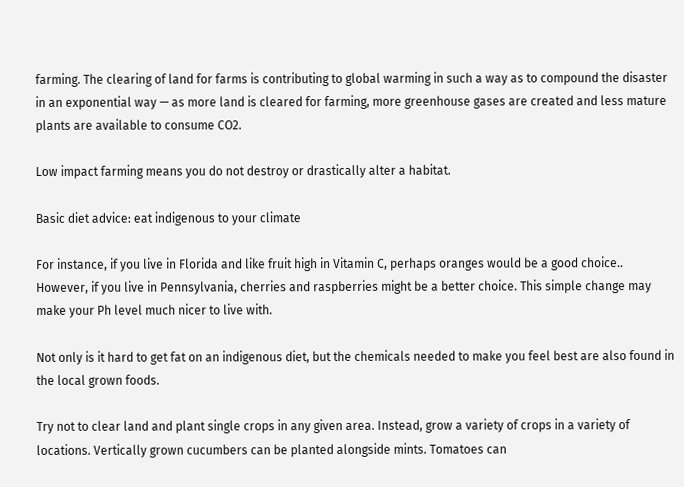farming. The clearing of land for farms is contributing to global warming in such a way as to compound the disaster in an exponential way — as more land is cleared for farming, more greenhouse gases are created and less mature plants are available to consume CO2.

Low impact farming means you do not destroy or drastically alter a habitat.

Basic diet advice: eat indigenous to your climate

For instance, if you live in Florida and like fruit high in Vitamin C, perhaps oranges would be a good choice.. However, if you live in Pennsylvania, cherries and raspberries might be a better choice. This simple change may make your Ph level much nicer to live with.

Not only is it hard to get fat on an indigenous diet, but the chemicals needed to make you feel best are also found in the local grown foods.

Try not to clear land and plant single crops in any given area. Instead, grow a variety of crops in a variety of locations. Vertically grown cucumbers can be planted alongside mints. Tomatoes can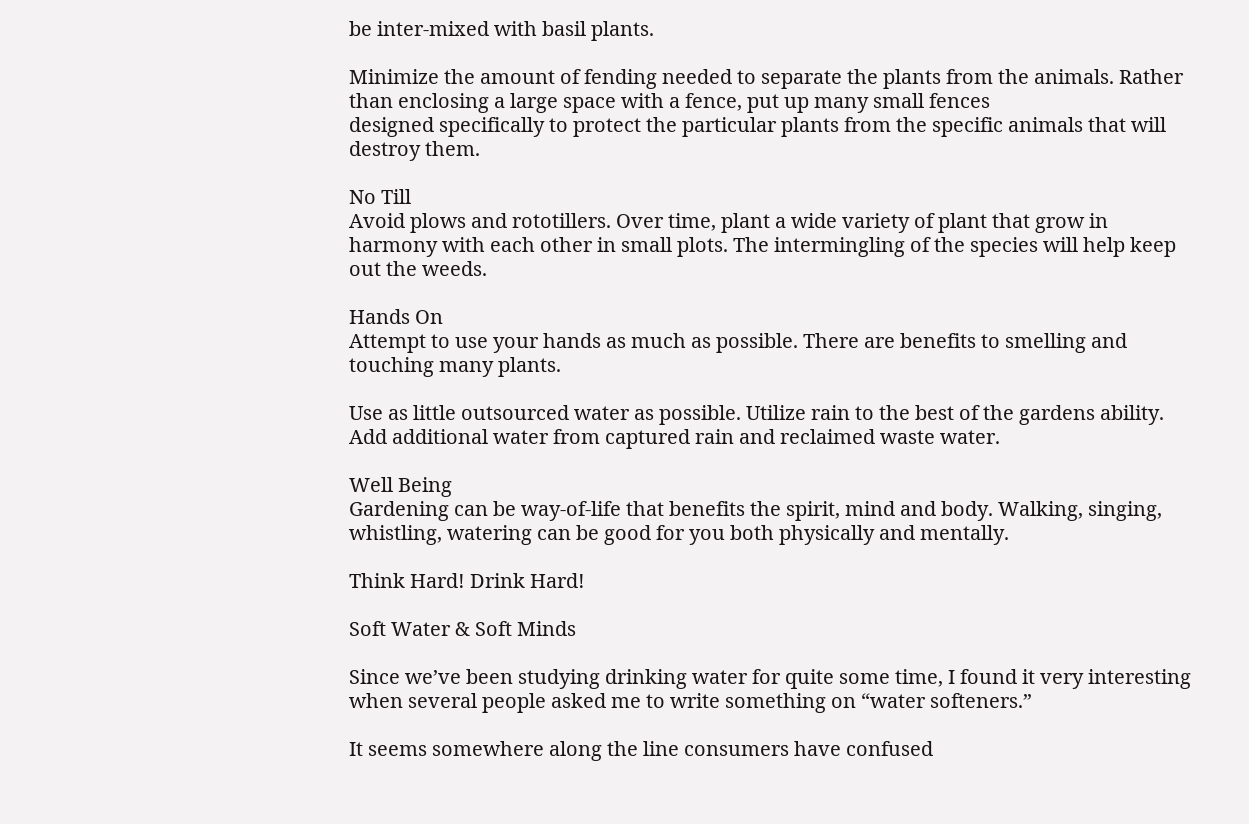be inter-mixed with basil plants.

Minimize the amount of fending needed to separate the plants from the animals. Rather than enclosing a large space with a fence, put up many small fences
designed specifically to protect the particular plants from the specific animals that will destroy them.

No Till
Avoid plows and rototillers. Over time, plant a wide variety of plant that grow in harmony with each other in small plots. The intermingling of the species will help keep out the weeds.

Hands On
Attempt to use your hands as much as possible. There are benefits to smelling and touching many plants.

Use as little outsourced water as possible. Utilize rain to the best of the gardens ability. Add additional water from captured rain and reclaimed waste water.

Well Being
Gardening can be way-of-life that benefits the spirit, mind and body. Walking, singing, whistling, watering can be good for you both physically and mentally.

Think Hard! Drink Hard!

Soft Water & Soft Minds

Since we’ve been studying drinking water for quite some time, I found it very interesting when several people asked me to write something on “water softeners.”

It seems somewhere along the line consumers have confused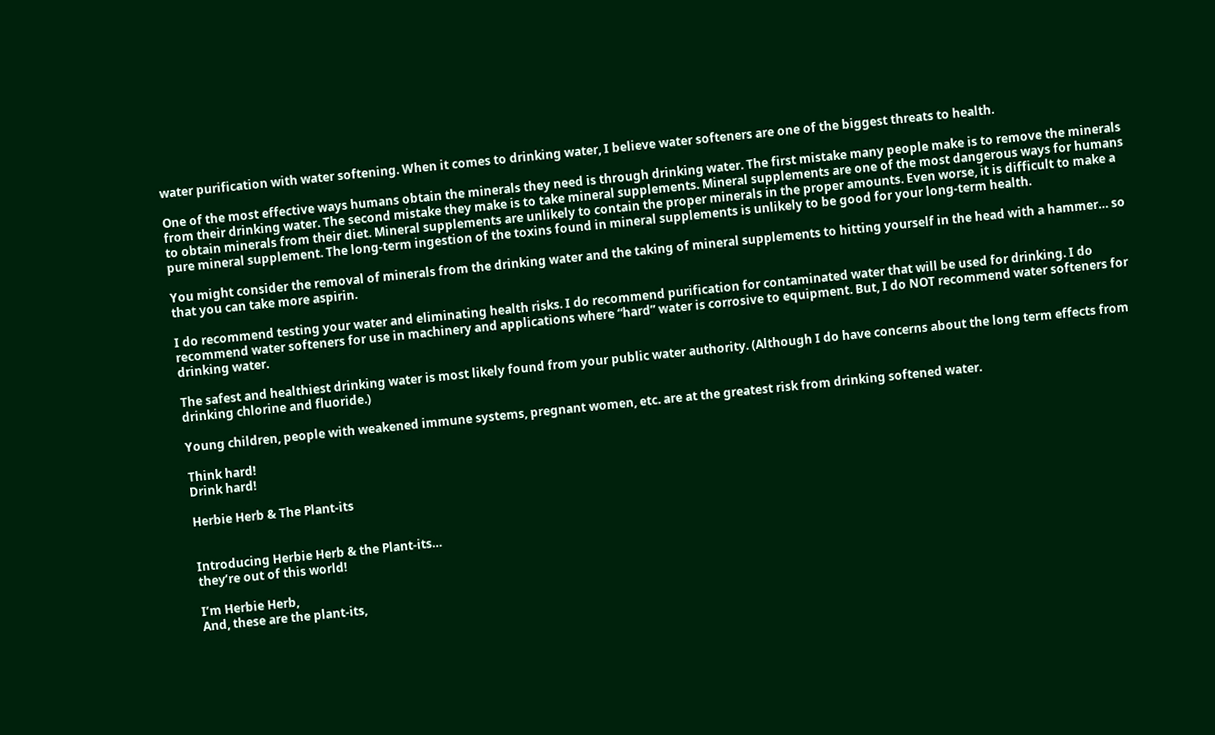water purification with water softening. When it comes to drinking water, I believe water softeners are one of the biggest threats to health.

One of the most effective ways humans obtain the minerals they need is through drinking water. The first mistake many people make is to remove the minerals from their drinking water. The second mistake they make is to take mineral supplements. Mineral supplements are one of the most dangerous ways for humans to obtain minerals from their diet. Mineral supplements are unlikely to contain the proper minerals in the proper amounts. Even worse, it is difficult to make a pure mineral supplement. The long-term ingestion of the toxins found in mineral supplements is unlikely to be good for your long-term health.

You might consider the removal of minerals from the drinking water and the taking of mineral supplements to hitting yourself in the head with a hammer… so that you can take more aspirin.

I do recommend testing your water and eliminating health risks. I do recommend purification for contaminated water that will be used for drinking. I do recommend water softeners for use in machinery and applications where “hard” water is corrosive to equipment. But, I do NOT recommend water softeners for drinking water.

The safest and healthiest drinking water is most likely found from your public water authority. (Although I do have concerns about the long term effects from drinking chlorine and fluoride.)

Young children, people with weakened immune systems, pregnant women, etc. are at the greatest risk from drinking softened water.

Think hard!
Drink hard!

Herbie Herb & The Plant-its


Introducing Herbie Herb & the Plant-its…
they’re out of this world!

I’m Herbie Herb,
And, these are the plant-its,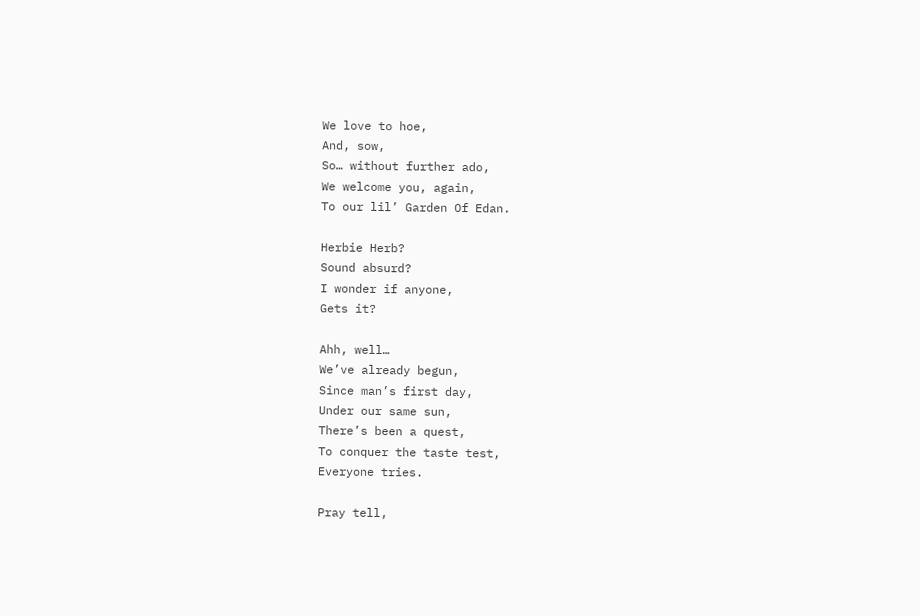We love to hoe,
And, sow,
So… without further ado,
We welcome you, again,
To our lil’ Garden Of Edan.

Herbie Herb?
Sound absurd?
I wonder if anyone,
Gets it?

Ahh, well…
We’ve already begun,
Since man’s first day,
Under our same sun,
There’s been a quest,
To conquer the taste test,
Everyone tries.

Pray tell,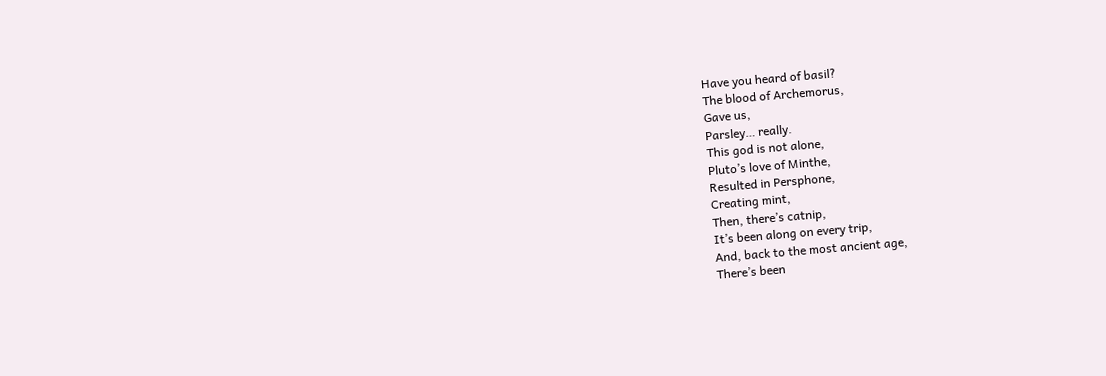Have you heard of basil?
The blood of Archemorus,
Gave us,
Parsley… really.
This god is not alone,
Pluto’s love of Minthe,
Resulted in Persphone,
Creating mint,
Then, there’s catnip,
It’s been along on every trip,
And, back to the most ancient age,
There’s been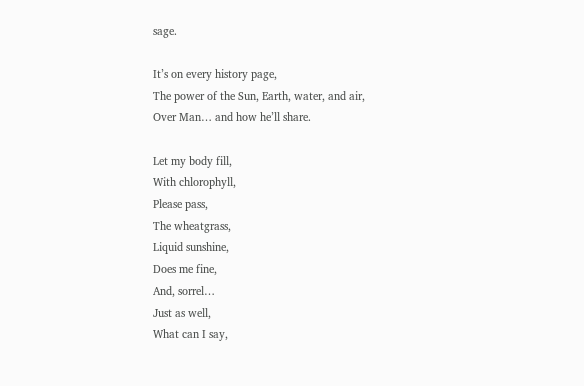sage.

It’s on every history page,
The power of the Sun, Earth, water, and air,
Over Man… and how he’ll share.

Let my body fill,
With chlorophyll,
Please pass,
The wheatgrass,
Liquid sunshine,
Does me fine,
And, sorrel…
Just as well,
What can I say,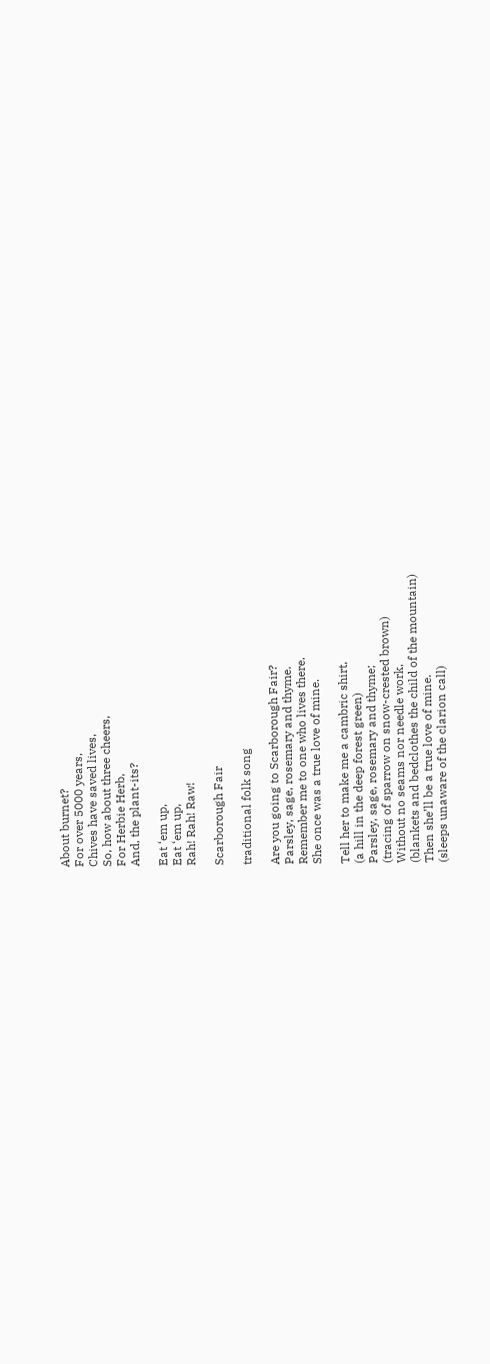About burnet?
For over 5000 years,
Chives have saved lives,
So, how about three cheers,
For Herbie Herb,
And, the plant-its?

Eat ‘em up,
Eat ‘em up,
Rah! Rah! Raw!

Scarborough Fair

traditional folk song

Are you going to Scarborough Fair?
Parsley, sage, rosemary and thyme.
Remember me to one who lives there.
She once was a true love of mine.

Tell her to make me a cambric shirt,
(a hill in the deep forest green)
Parsley, sage, rosemary and thyme;
(tracing of sparrow on snow-crested brown)
Without no seams nor needle work,
(blankets and bedclothes the child of the mountain)
Then she’ll be a true love of mine.
(sleeps unaware of the clarion call)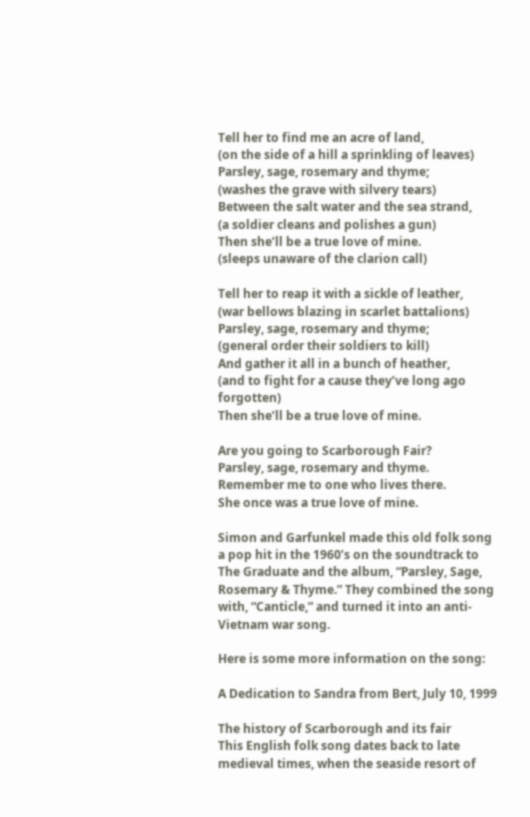Tell her to find me an acre of land,
(on the side of a hill a sprinkling of leaves)
Parsley, sage, rosemary and thyme;
(washes the grave with silvery tears)
Between the salt water and the sea strand,
(a soldier cleans and polishes a gun)
Then she’ll be a true love of mine.
(sleeps unaware of the clarion call)

Tell her to reap it with a sickle of leather,
(war bellows blazing in scarlet battalions)
Parsley, sage, rosemary and thyme;
(general order their soldiers to kill)
And gather it all in a bunch of heather,
(and to fight for a cause they’ve long ago forgotten)
Then she’ll be a true love of mine.

Are you going to Scarborough Fair?
Parsley, sage, rosemary and thyme.
Remember me to one who lives there.
She once was a true love of mine.

Simon and Garfunkel made this old folk song a pop hit in the 1960’s on the soundtrack to The Graduate and the album, “Parsley, Sage, Rosemary & Thyme.” They combined the song with, “Canticle,” and turned it into an anti-Vietnam war song.

Here is some more information on the song:

A Dedication to Sandra from Bert, July 10, 1999

The history of Scarborough and its fair
This English folk song dates back to late medieval times, when the seaside resort of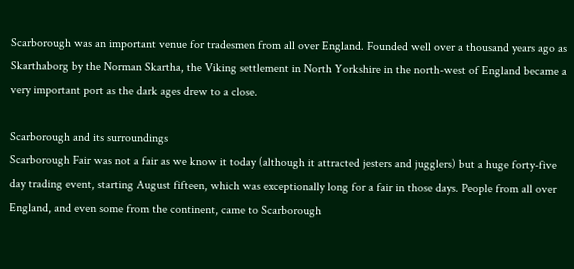Scarborough was an important venue for tradesmen from all over England. Founded well over a thousand years ago as Skarthaborg by the Norman Skartha, the Viking settlement in North Yorkshire in the north-west of England became a very important port as the dark ages drew to a close.

Scarborough and its surroundings
Scarborough Fair was not a fair as we know it today (although it attracted jesters and jugglers) but a huge forty-five day trading event, starting August fifteen, which was exceptionally long for a fair in those days. People from all over England, and even some from the continent, came to Scarborough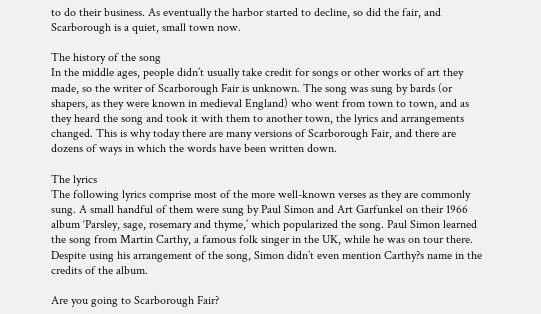to do their business. As eventually the harbor started to decline, so did the fair, and Scarborough is a quiet, small town now.

The history of the song
In the middle ages, people didn’t usually take credit for songs or other works of art they made, so the writer of Scarborough Fair is unknown. The song was sung by bards (or shapers, as they were known in medieval England) who went from town to town, and as they heard the song and took it with them to another town, the lyrics and arrangements changed. This is why today there are many versions of Scarborough Fair, and there are dozens of ways in which the words have been written down.

The lyrics
The following lyrics comprise most of the more well-known verses as they are commonly sung. A small handful of them were sung by Paul Simon and Art Garfunkel on their 1966 album ‘Parsley, sage, rosemary and thyme,’ which popularized the song. Paul Simon learned the song from Martin Carthy, a famous folk singer in the UK, while he was on tour there. Despite using his arrangement of the song, Simon didn’t even mention Carthy?s name in the credits of the album.

Are you going to Scarborough Fair?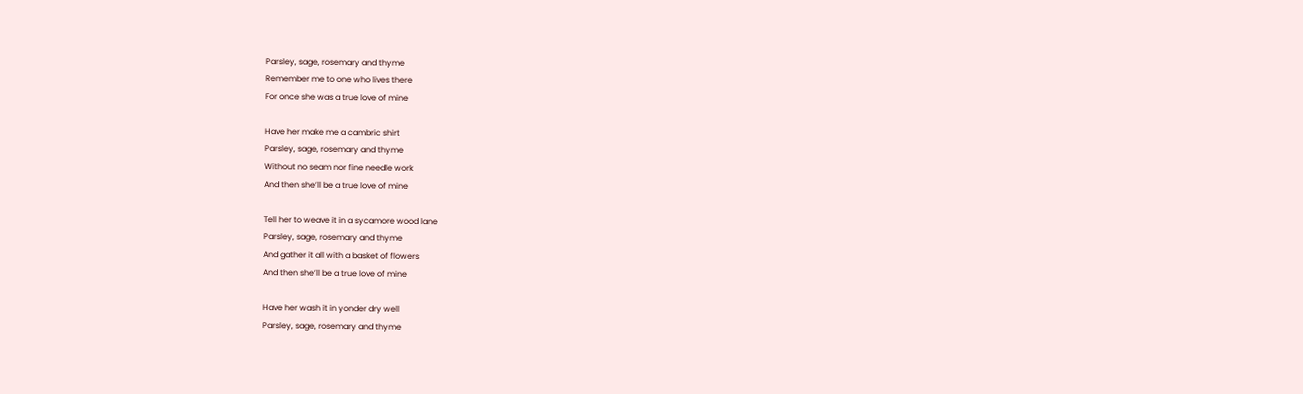Parsley, sage, rosemary and thyme
Remember me to one who lives there
For once she was a true love of mine

Have her make me a cambric shirt
Parsley, sage, rosemary and thyme
Without no seam nor fine needle work
And then she’ll be a true love of mine

Tell her to weave it in a sycamore wood lane
Parsley, sage, rosemary and thyme
And gather it all with a basket of flowers
And then she’ll be a true love of mine

Have her wash it in yonder dry well
Parsley, sage, rosemary and thyme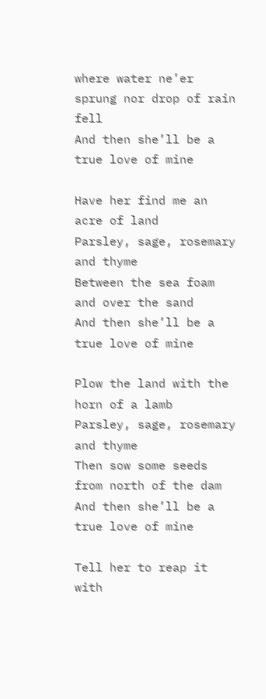where water ne’er sprung nor drop of rain fell
And then she’ll be a true love of mine

Have her find me an acre of land
Parsley, sage, rosemary and thyme
Between the sea foam and over the sand
And then she’ll be a true love of mine

Plow the land with the horn of a lamb
Parsley, sage, rosemary and thyme
Then sow some seeds from north of the dam
And then she’ll be a true love of mine

Tell her to reap it with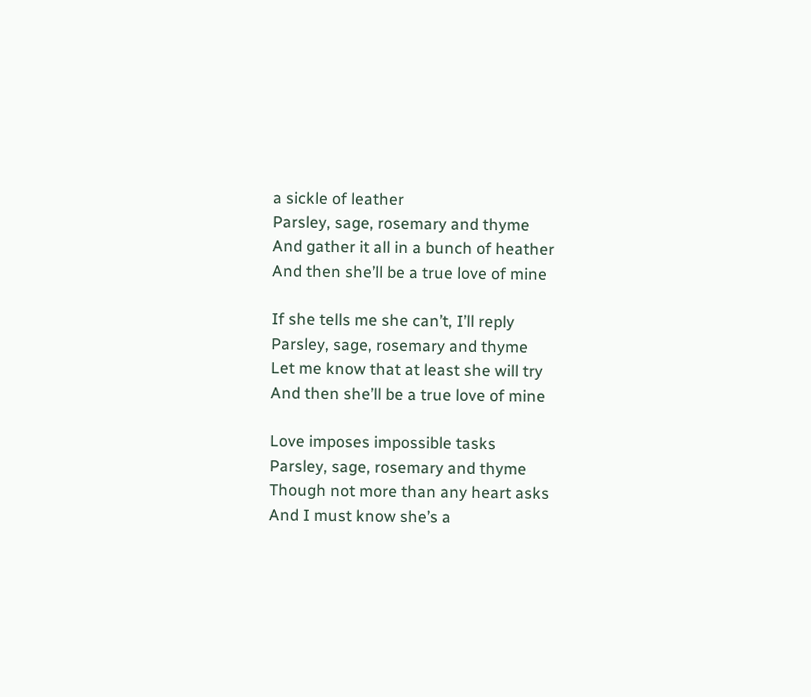a sickle of leather
Parsley, sage, rosemary and thyme
And gather it all in a bunch of heather
And then she’ll be a true love of mine

If she tells me she can’t, I’ll reply
Parsley, sage, rosemary and thyme
Let me know that at least she will try
And then she’ll be a true love of mine

Love imposes impossible tasks
Parsley, sage, rosemary and thyme
Though not more than any heart asks
And I must know she’s a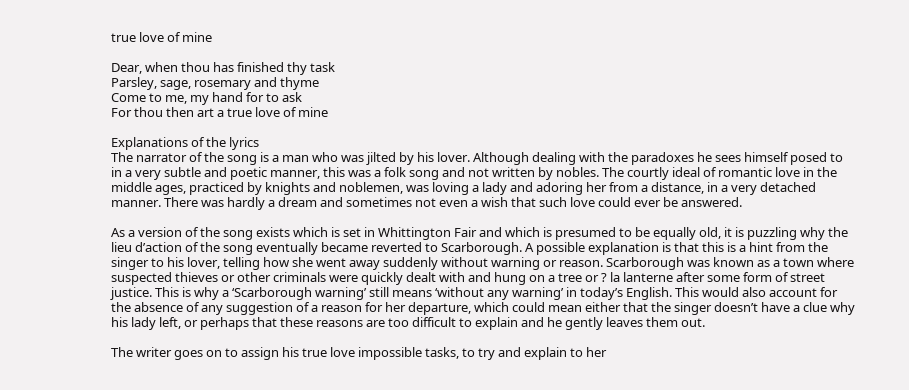true love of mine

Dear, when thou has finished thy task
Parsley, sage, rosemary and thyme
Come to me, my hand for to ask
For thou then art a true love of mine

Explanations of the lyrics
The narrator of the song is a man who was jilted by his lover. Although dealing with the paradoxes he sees himself posed to in a very subtle and poetic manner, this was a folk song and not written by nobles. The courtly ideal of romantic love in the middle ages, practiced by knights and noblemen, was loving a lady and adoring her from a distance, in a very detached manner. There was hardly a dream and sometimes not even a wish that such love could ever be answered.

As a version of the song exists which is set in Whittington Fair and which is presumed to be equally old, it is puzzling why the lieu d’action of the song eventually became reverted to Scarborough. A possible explanation is that this is a hint from the singer to his lover, telling how she went away suddenly without warning or reason. Scarborough was known as a town where suspected thieves or other criminals were quickly dealt with and hung on a tree or ? la lanterne after some form of street justice. This is why a ‘Scarborough warning’ still means ‘without any warning’ in today’s English. This would also account for the absence of any suggestion of a reason for her departure, which could mean either that the singer doesn’t have a clue why his lady left, or perhaps that these reasons are too difficult to explain and he gently leaves them out.

The writer goes on to assign his true love impossible tasks, to try and explain to her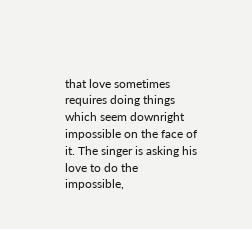that love sometimes requires doing things which seem downright impossible on the face of it. The singer is asking his love to do the impossible,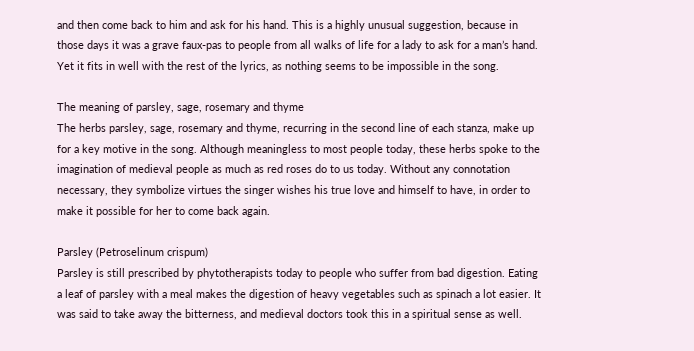and then come back to him and ask for his hand. This is a highly unusual suggestion, because in those days it was a grave faux-pas to people from all walks of life for a lady to ask for a man’s hand. Yet it fits in well with the rest of the lyrics, as nothing seems to be impossible in the song.

The meaning of parsley, sage, rosemary and thyme
The herbs parsley, sage, rosemary and thyme, recurring in the second line of each stanza, make up for a key motive in the song. Although meaningless to most people today, these herbs spoke to the imagination of medieval people as much as red roses do to us today. Without any connotation necessary, they symbolize virtues the singer wishes his true love and himself to have, in order to make it possible for her to come back again.

Parsley (Petroselinum crispum)
Parsley is still prescribed by phytotherapists today to people who suffer from bad digestion. Eating a leaf of parsley with a meal makes the digestion of heavy vegetables such as spinach a lot easier. It was said to take away the bitterness, and medieval doctors took this in a spiritual sense as well.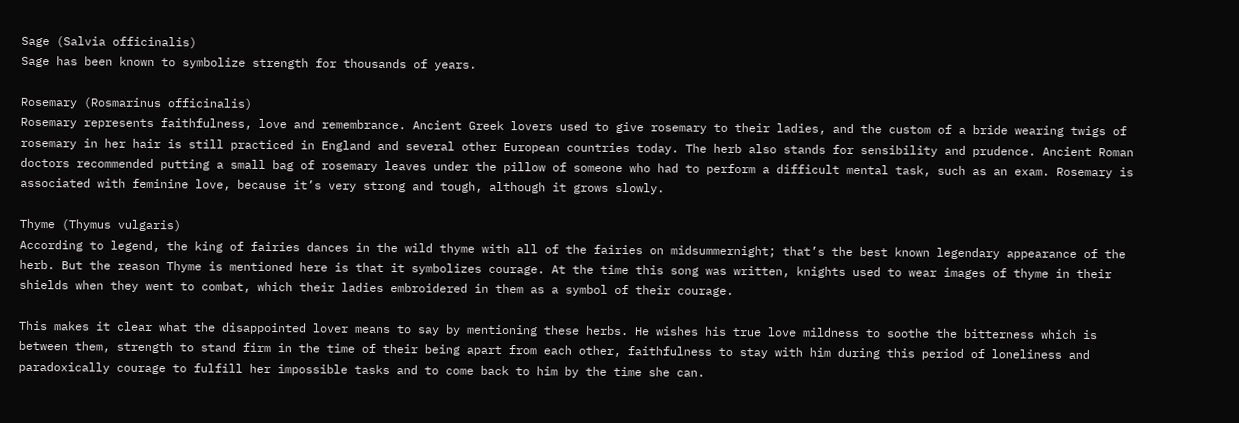Sage (Salvia officinalis)
Sage has been known to symbolize strength for thousands of years.

Rosemary (Rosmarinus officinalis)
Rosemary represents faithfulness, love and remembrance. Ancient Greek lovers used to give rosemary to their ladies, and the custom of a bride wearing twigs of rosemary in her hair is still practiced in England and several other European countries today. The herb also stands for sensibility and prudence. Ancient Roman doctors recommended putting a small bag of rosemary leaves under the pillow of someone who had to perform a difficult mental task, such as an exam. Rosemary is associated with feminine love, because it’s very strong and tough, although it grows slowly.

Thyme (Thymus vulgaris)
According to legend, the king of fairies dances in the wild thyme with all of the fairies on midsummernight; that’s the best known legendary appearance of the herb. But the reason Thyme is mentioned here is that it symbolizes courage. At the time this song was written, knights used to wear images of thyme in their shields when they went to combat, which their ladies embroidered in them as a symbol of their courage.

This makes it clear what the disappointed lover means to say by mentioning these herbs. He wishes his true love mildness to soothe the bitterness which is between them, strength to stand firm in the time of their being apart from each other, faithfulness to stay with him during this period of loneliness and paradoxically courage to fulfill her impossible tasks and to come back to him by the time she can.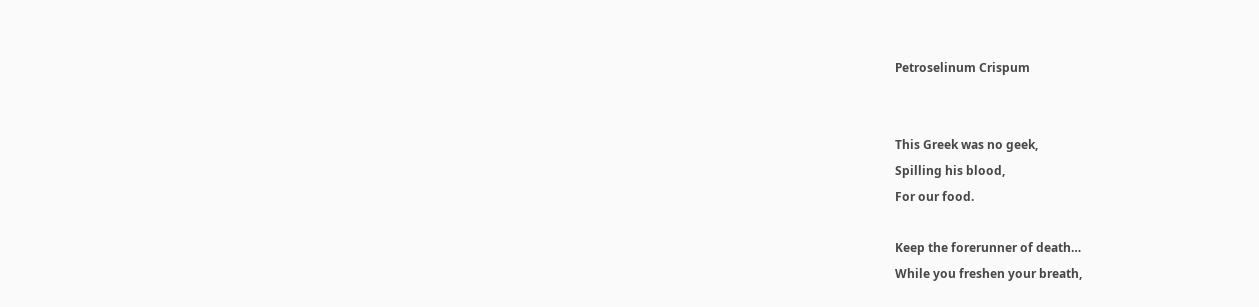Petroselinum Crispum


This Greek was no geek,
Spilling his blood,
For our food.

Keep the forerunner of death…
While you freshen your breath,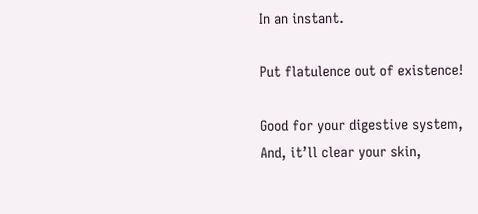In an instant.

Put flatulence out of existence!

Good for your digestive system,
And, it’ll clear your skin,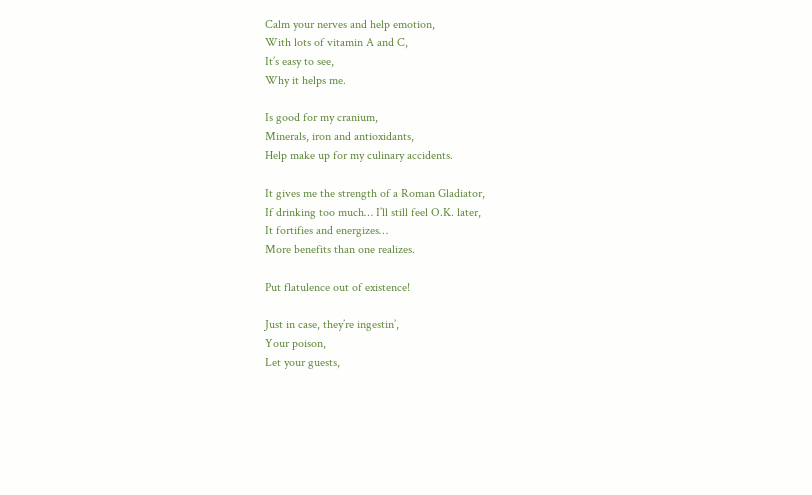Calm your nerves and help emotion,
With lots of vitamin A and C,
It’s easy to see,
Why it helps me.

Is good for my cranium,
Minerals, iron and antioxidants,
Help make up for my culinary accidents.

It gives me the strength of a Roman Gladiator,
If drinking too much… I’ll still feel O.K. later,
It fortifies and energizes…
More benefits than one realizes.

Put flatulence out of existence!

Just in case, they’re ingestin’,
Your poison,
Let your guests,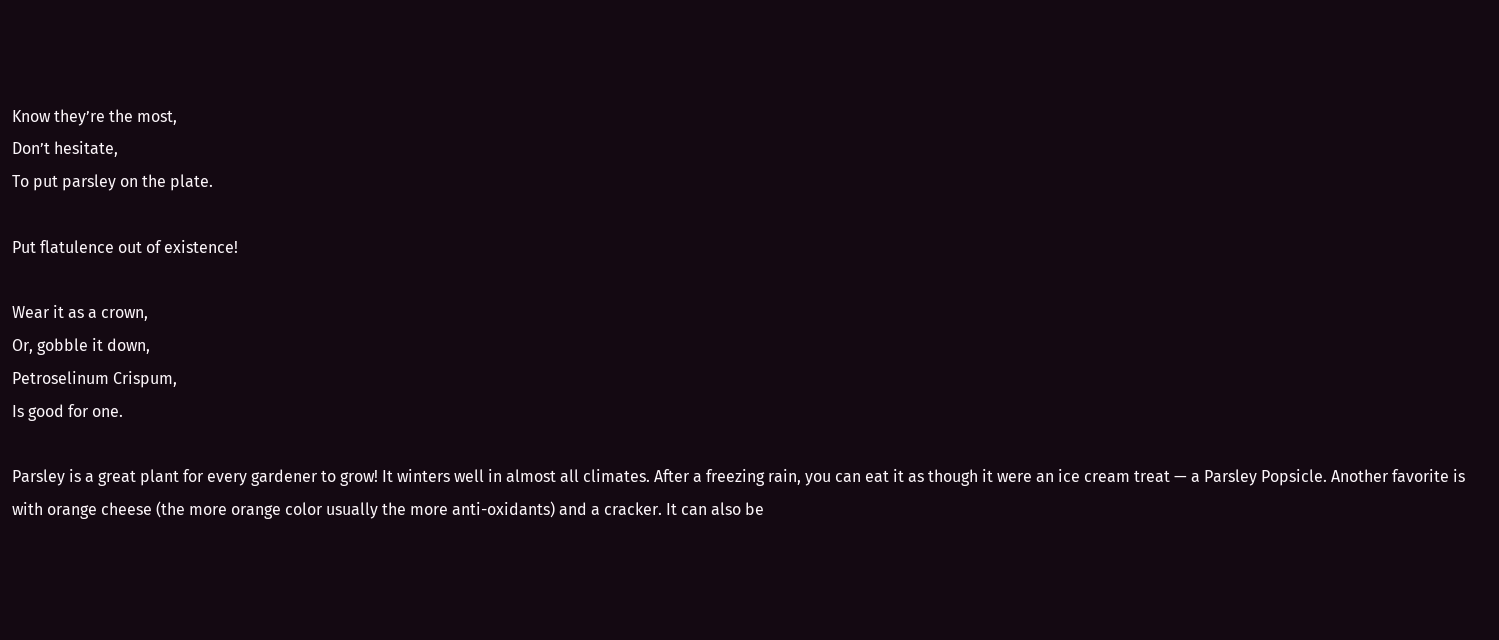Know they’re the most,
Don’t hesitate,
To put parsley on the plate.

Put flatulence out of existence!

Wear it as a crown,
Or, gobble it down,
Petroselinum Crispum,
Is good for one.

Parsley is a great plant for every gardener to grow! It winters well in almost all climates. After a freezing rain, you can eat it as though it were an ice cream treat — a Parsley Popsicle. Another favorite is with orange cheese (the more orange color usually the more anti-oxidants) and a cracker. It can also be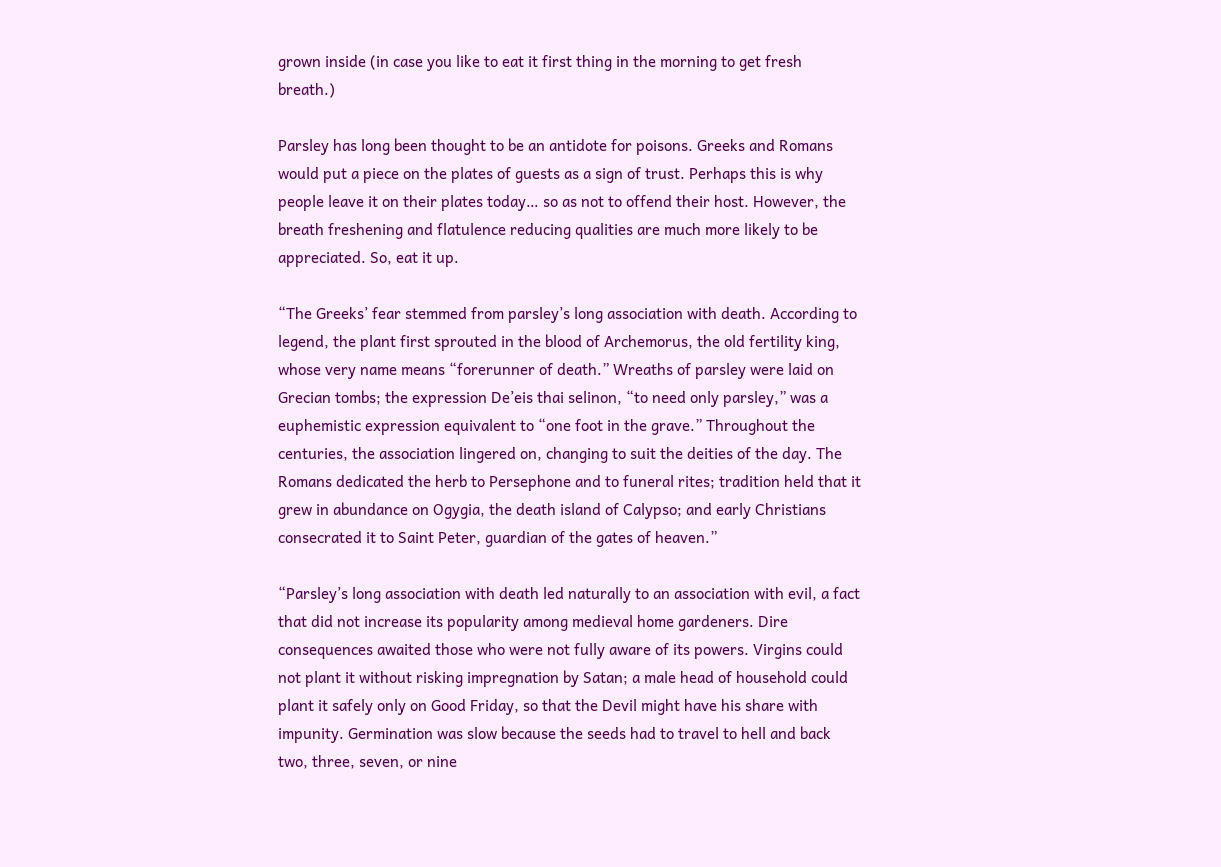grown inside (in case you like to eat it first thing in the morning to get fresh breath.)

Parsley has long been thought to be an antidote for poisons. Greeks and Romans would put a piece on the plates of guests as a sign of trust. Perhaps this is why people leave it on their plates today… so as not to offend their host. However, the breath freshening and flatulence reducing qualities are much more likely to be appreciated. So, eat it up.

“The Greeks’ fear stemmed from parsley’s long association with death. According to legend, the plant first sprouted in the blood of Archemorus, the old fertility king, whose very name means “forerunner of death.” Wreaths of parsley were laid on Grecian tombs; the expression De’eis thai selinon, “to need only parsley,” was a euphemistic expression equivalent to “one foot in the grave.” Throughout the centuries, the association lingered on, changing to suit the deities of the day. The Romans dedicated the herb to Persephone and to funeral rites; tradition held that it grew in abundance on Ogygia, the death island of Calypso; and early Christians consecrated it to Saint Peter, guardian of the gates of heaven.”

“Parsley’s long association with death led naturally to an association with evil, a fact that did not increase its popularity among medieval home gardeners. Dire consequences awaited those who were not fully aware of its powers. Virgins could not plant it without risking impregnation by Satan; a male head of household could plant it safely only on Good Friday, so that the Devil might have his share with impunity. Germination was slow because the seeds had to travel to hell and back two, three, seven, or nine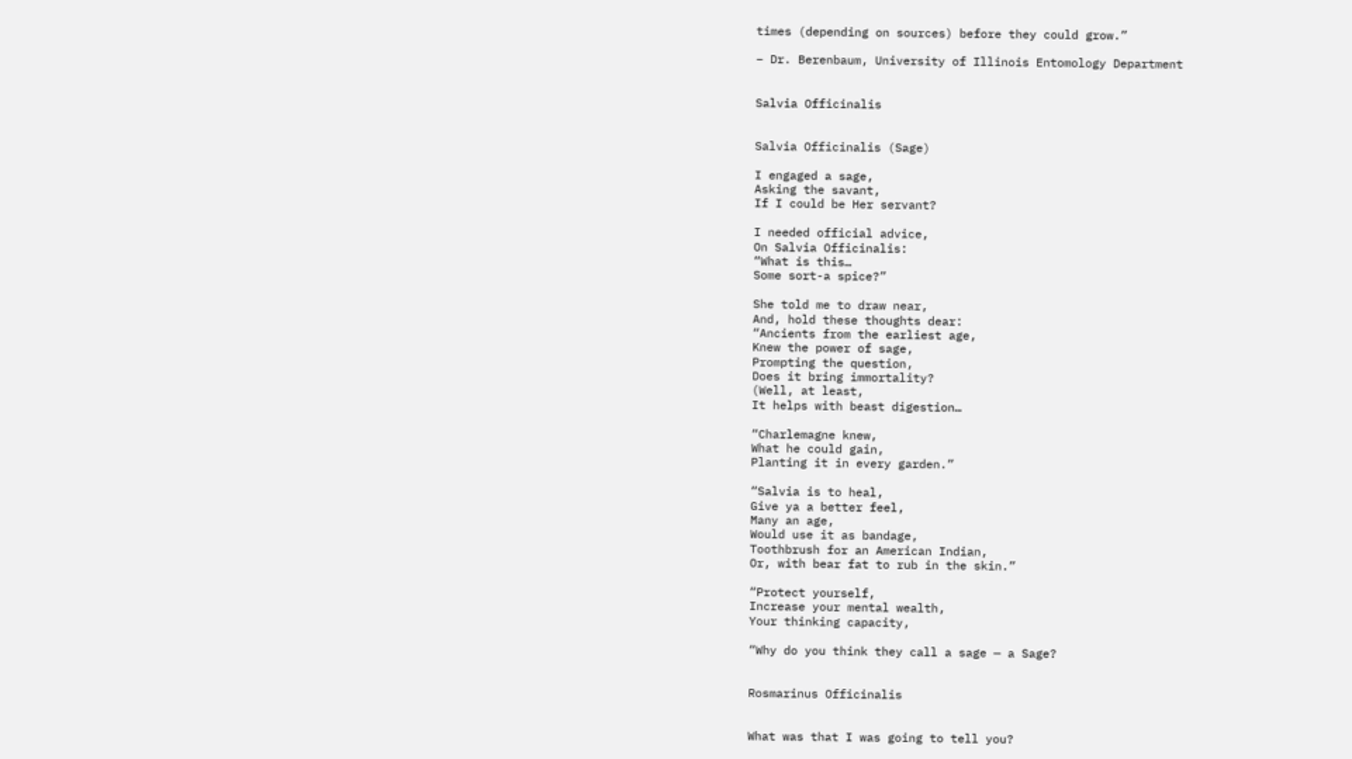times (depending on sources) before they could grow.”

– Dr. Berenbaum, University of Illinois Entomology Department


Salvia Officinalis


Salvia Officinalis (Sage)

I engaged a sage,
Asking the savant,
If I could be Her servant?

I needed official advice,
On Salvia Officinalis:
“What is this…
Some sort-a spice?”

She told me to draw near,
And, hold these thoughts dear:
“Ancients from the earliest age,
Knew the power of sage,
Prompting the question,
Does it bring immortality?
(Well, at least,
It helps with beast digestion…

“Charlemagne knew,
What he could gain,
Planting it in every garden.”

“Salvia is to heal,
Give ya a better feel,
Many an age,
Would use it as bandage,
Toothbrush for an American Indian,
Or, with bear fat to rub in the skin.”

“Protect yourself,
Increase your mental wealth,
Your thinking capacity,

“Why do you think they call a sage — a Sage?


Rosmarinus Officinalis


What was that I was going to tell you?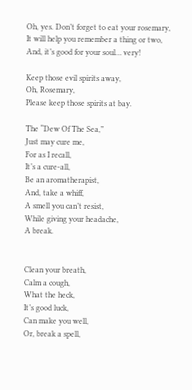Oh, yes. Don’t forget to eat your rosemary,
It will help you remember a thing or two,
And, it’s good for your soul… very!

Keep those evil spirits away,
Oh, Rosemary,
Please keep those spirits at bay.

The “Dew Of The Sea,”
Just may cure me,
For as I recall,
It’s a cure-all,
Be an aromatherapist,
And, take a whiff,
A smell you can’t resist,
While giving your headache,
A break.


Clean your breath,
Calm a cough,
What the heck,
It’s good luck,
Can make you well,
Or, break a spell,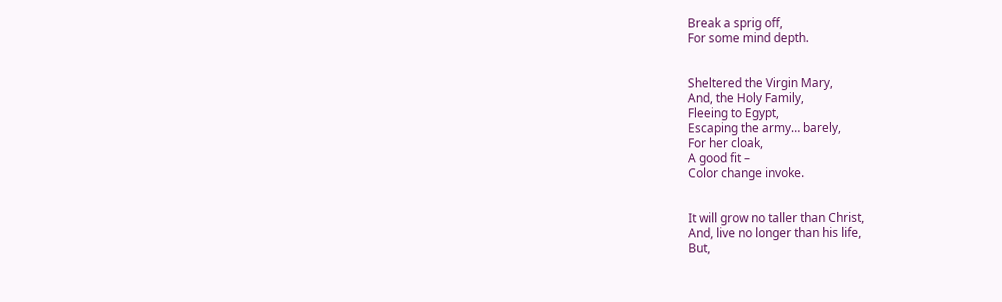Break a sprig off,
For some mind depth.


Sheltered the Virgin Mary,
And, the Holy Family,
Fleeing to Egypt,
Escaping the army… barely,
For her cloak,
A good fit –
Color change invoke.


It will grow no taller than Christ,
And, live no longer than his life,
But,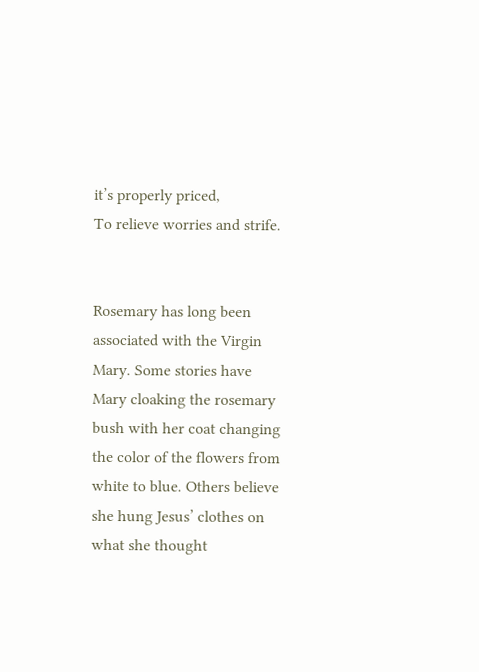it’s properly priced,
To relieve worries and strife.


Rosemary has long been associated with the Virgin Mary. Some stories have Mary cloaking the rosemary bush with her coat changing the color of the flowers from white to blue. Others believe she hung Jesus’ clothes on what she thought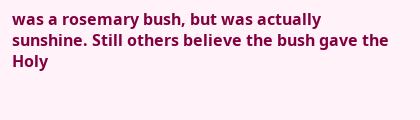was a rosemary bush, but was actually sunshine. Still others believe the bush gave the Holy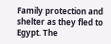Family protection and shelter as they fled to Egypt. The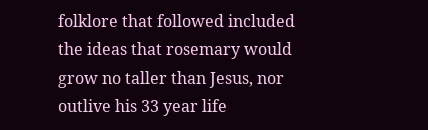folklore that followed included the ideas that rosemary would grow no taller than Jesus, nor outlive his 33 year life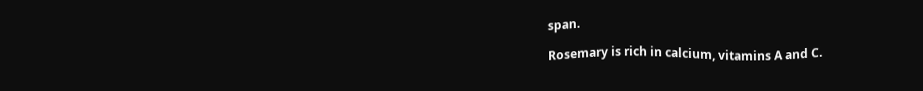span.

Rosemary is rich in calcium, vitamins A and C.